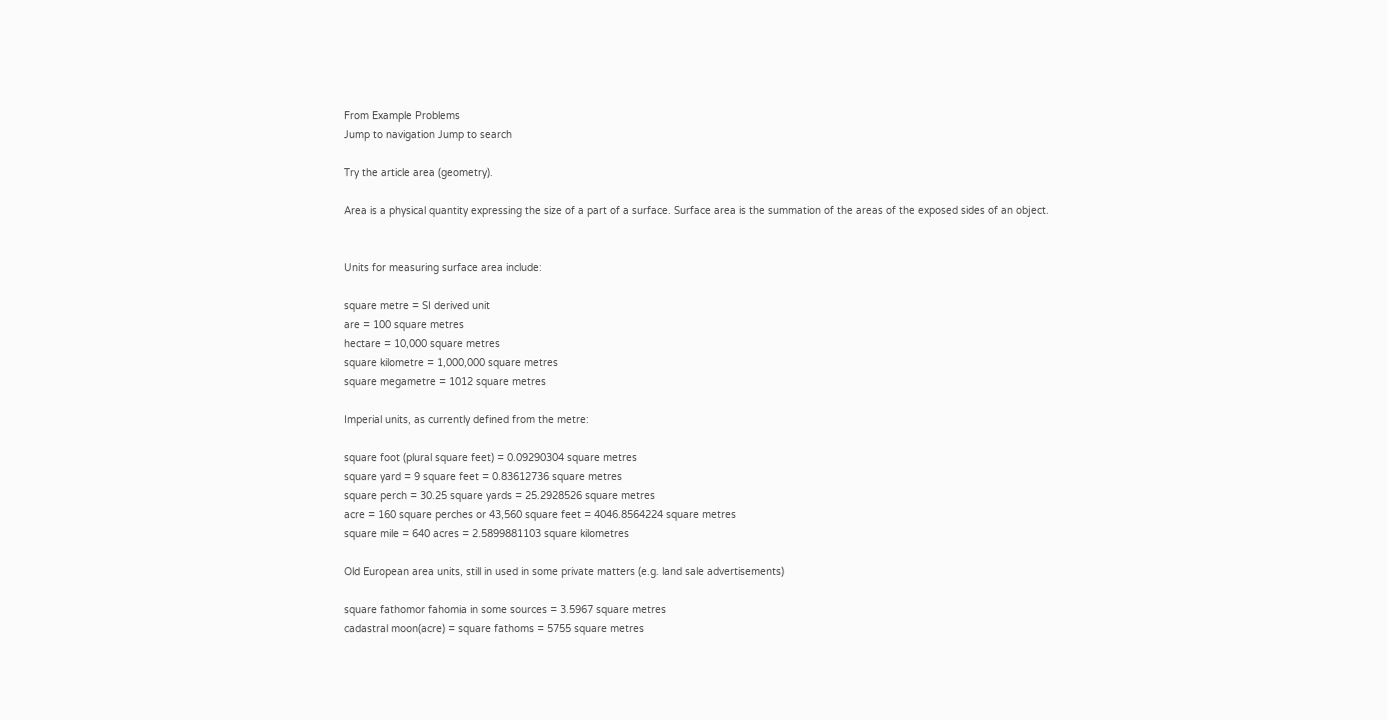From Example Problems
Jump to navigation Jump to search

Try the article area (geometry).

Area is a physical quantity expressing the size of a part of a surface. Surface area is the summation of the areas of the exposed sides of an object.


Units for measuring surface area include:

square metre = SI derived unit
are = 100 square metres
hectare = 10,000 square metres
square kilometre = 1,000,000 square metres
square megametre = 1012 square metres

Imperial units, as currently defined from the metre:

square foot (plural square feet) = 0.09290304 square metres
square yard = 9 square feet = 0.83612736 square metres
square perch = 30.25 square yards = 25.2928526 square metres
acre = 160 square perches or 43,560 square feet = 4046.8564224 square metres
square mile = 640 acres = 2.5899881103 square kilometres

Old European area units, still in used in some private matters (e.g. land sale advertisements)

square fathomor fahomia in some sources = 3.5967 square metres
cadastral moon(acre) = square fathoms = 5755 square metres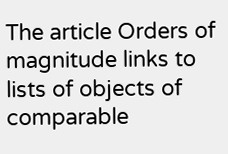The article Orders of magnitude links to lists of objects of comparable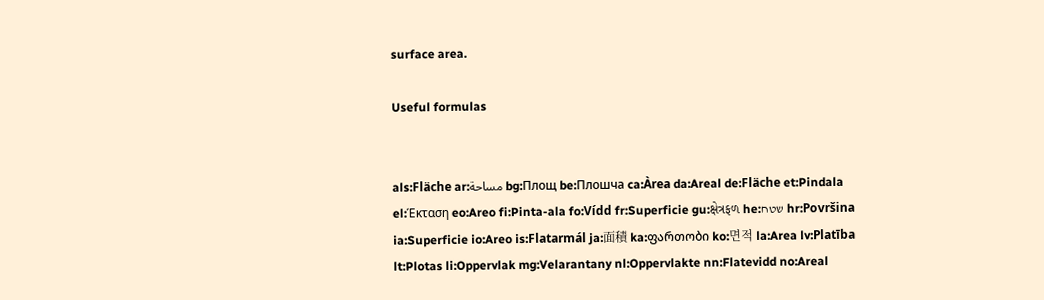surface area.

Useful formulas


als:Fläche ar:مساحة bg:Площ be:Плошча ca:Àrea da:Areal de:Fläche et:Pindala el:Έκταση eo:Areo fi:Pinta-ala fo:Vídd fr:Superficie gu:ક્ષેત્રફળ he:שטח hr:Površina ia:Superficie io:Areo is:Flatarmál ja:面積 ka:ფართობი ko:면적 la:Area lv:Platība lt:Plotas li:Oppervlak mg:Velarantany nl:Oppervlakte nn:Flatevidd no:Areal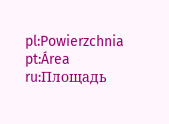pl:Powierzchnia pt:Área ru:Площадь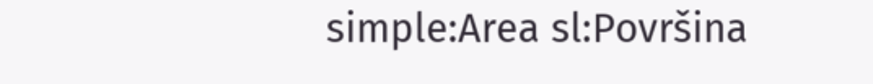simple:Area sl:Površina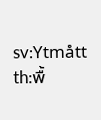sv:Ytmått th:พื้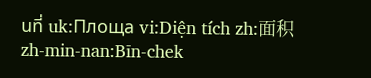นที่ uk:Площа vi:Diện tích zh:面积 zh-min-nan:Bīn-chek